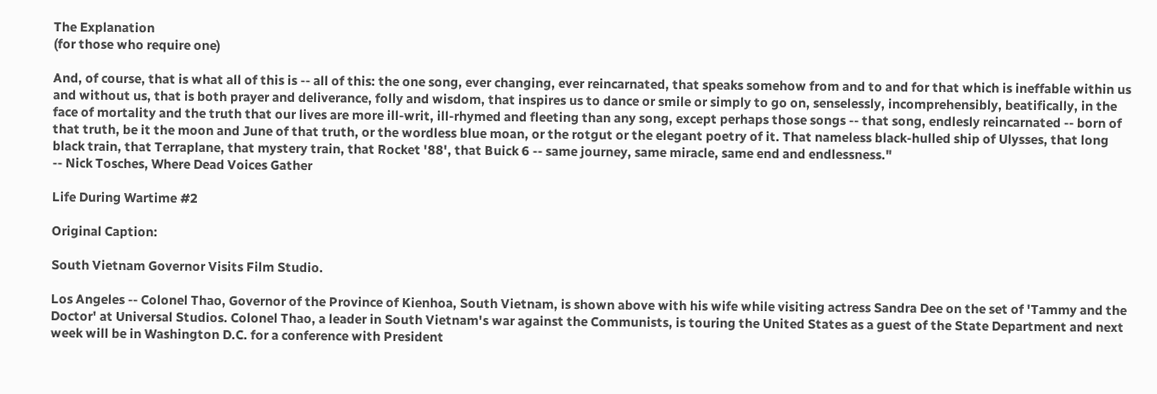The Explanation
(for those who require one)

And, of course, that is what all of this is -- all of this: the one song, ever changing, ever reincarnated, that speaks somehow from and to and for that which is ineffable within us and without us, that is both prayer and deliverance, folly and wisdom, that inspires us to dance or smile or simply to go on, senselessly, incomprehensibly, beatifically, in the face of mortality and the truth that our lives are more ill-writ, ill-rhymed and fleeting than any song, except perhaps those songs -- that song, endlesly reincarnated -- born of that truth, be it the moon and June of that truth, or the wordless blue moan, or the rotgut or the elegant poetry of it. That nameless black-hulled ship of Ulysses, that long black train, that Terraplane, that mystery train, that Rocket '88', that Buick 6 -- same journey, same miracle, same end and endlessness."
-- Nick Tosches, Where Dead Voices Gather

Life During Wartime #2

Original Caption:

South Vietnam Governor Visits Film Studio.

Los Angeles -- Colonel Thao, Governor of the Province of Kienhoa, South Vietnam, is shown above with his wife while visiting actress Sandra Dee on the set of 'Tammy and the Doctor' at Universal Studios. Colonel Thao, a leader in South Vietnam's war against the Communists, is touring the United States as a guest of the State Department and next week will be in Washington D.C. for a conference with President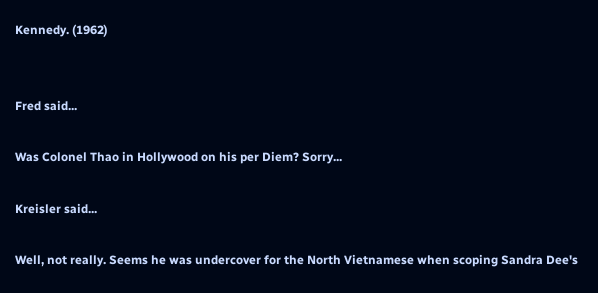Kennedy. (1962)


Fred said...

Was Colonel Thao in Hollywood on his per Diem? Sorry...

Kreisler said...

Well, not really. Seems he was undercover for the North Vietnamese when scoping Sandra Dee's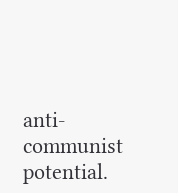anti-communist potential.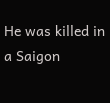He was killed in a Saigon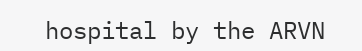hospital by the ARVN